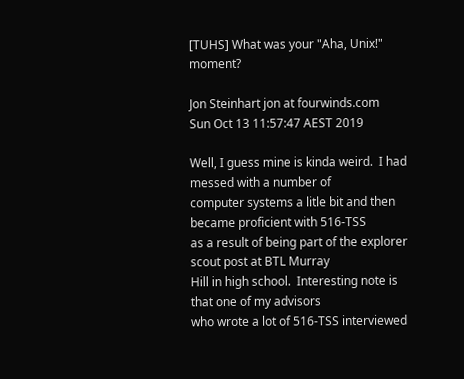[TUHS] What was your "Aha, Unix!" moment?

Jon Steinhart jon at fourwinds.com
Sun Oct 13 11:57:47 AEST 2019

Well, I guess mine is kinda weird.  I had messed with a number of
computer systems a litle bit and then became proficient with 516-TSS
as a result of being part of the explorer scout post at BTL Murray
Hill in high school.  Interesting note is that one of my advisors
who wrote a lot of 516-TSS interviewed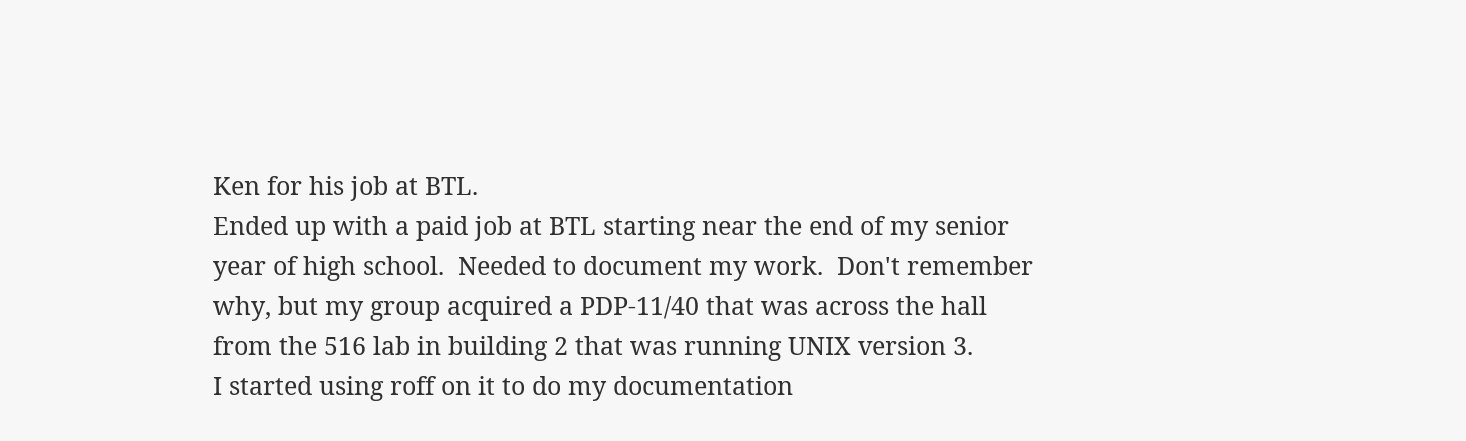Ken for his job at BTL.
Ended up with a paid job at BTL starting near the end of my senior
year of high school.  Needed to document my work.  Don't remember
why, but my group acquired a PDP-11/40 that was across the hall
from the 516 lab in building 2 that was running UNIX version 3.
I started using roff on it to do my documentation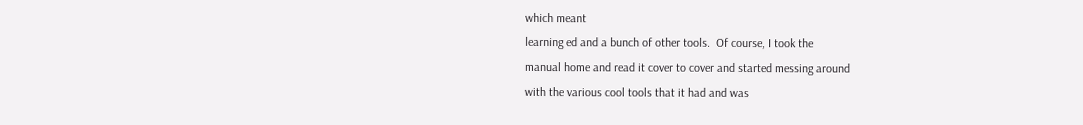which meant
learning ed and a bunch of other tools.  Of course, I took the
manual home and read it cover to cover and started messing around
with the various cool tools that it had and was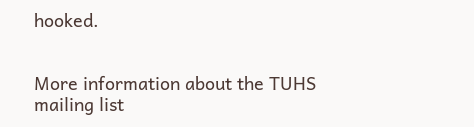hooked.


More information about the TUHS mailing list